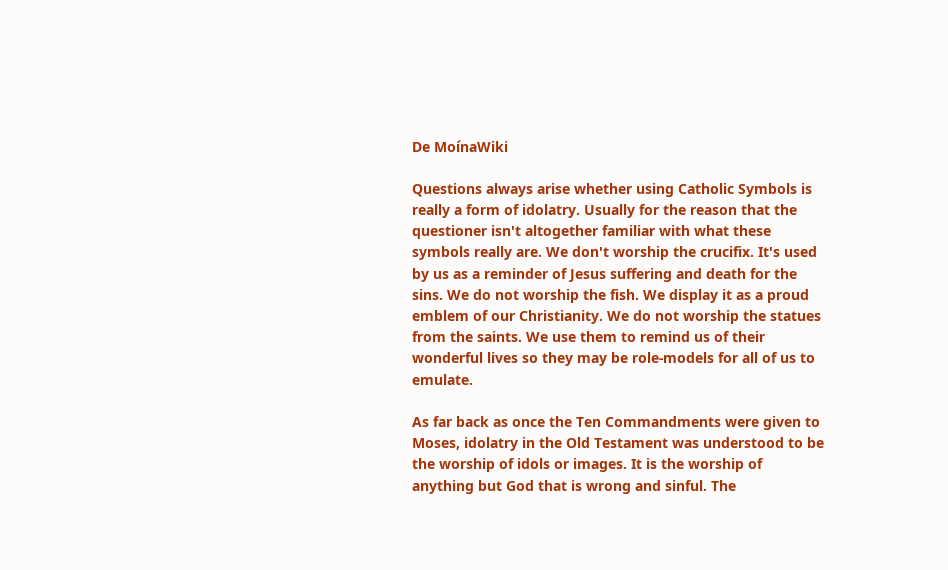De MoínaWiki

Questions always arise whether using Catholic Symbols is really a form of idolatry. Usually for the reason that the questioner isn't altogether familiar with what these symbols really are. We don't worship the crucifix. It's used by us as a reminder of Jesus suffering and death for the sins. We do not worship the fish. We display it as a proud emblem of our Christianity. We do not worship the statues from the saints. We use them to remind us of their wonderful lives so they may be role-models for all of us to emulate.

As far back as once the Ten Commandments were given to Moses, idolatry in the Old Testament was understood to be the worship of idols or images. It is the worship of anything but God that is wrong and sinful. The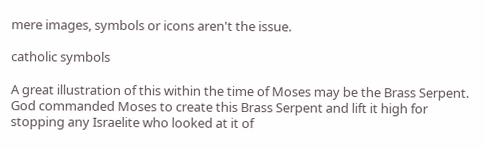mere images, symbols or icons aren't the issue.

catholic symbols

A great illustration of this within the time of Moses may be the Brass Serpent. God commanded Moses to create this Brass Serpent and lift it high for stopping any Israelite who looked at it of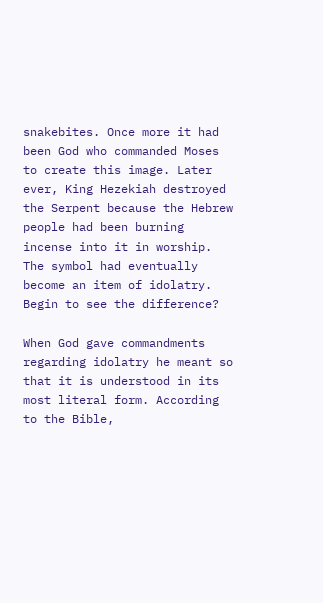snakebites. Once more it had been God who commanded Moses to create this image. Later ever, King Hezekiah destroyed the Serpent because the Hebrew people had been burning incense into it in worship. The symbol had eventually become an item of idolatry. Begin to see the difference?

When God gave commandments regarding idolatry he meant so that it is understood in its most literal form. According to the Bible,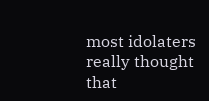most idolaters really thought that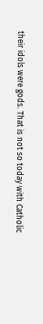their idols were gods. That is not so today with Catholic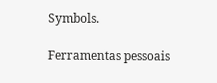Symbols.

Ferramentas pessoais